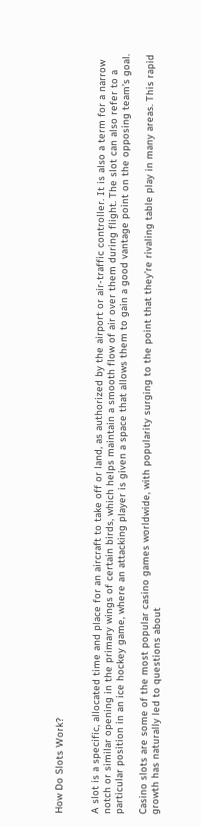How Do Slots Work?


A slot is a specific, allocated time and place for an aircraft to take off or land, as authorized by the airport or air-traffic controller. It is also a term for a narrow notch or similar opening in the primary wings of certain birds, which helps maintain a smooth flow of air over them during flight. The slot can also refer to a particular position in an ice hockey game, where an attacking player is given a space that allows them to gain a good vantage point on the opposing team’s goal.

Casino slots are some of the most popular casino games worldwide, with popularity surging to the point that they’re rivaling table play in many areas. This rapid growth has naturally led to questions about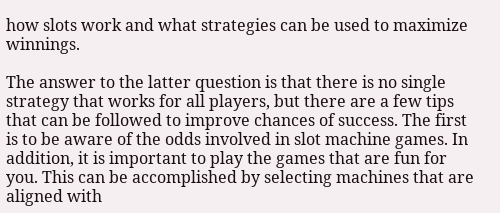how slots work and what strategies can be used to maximize winnings.

The answer to the latter question is that there is no single strategy that works for all players, but there are a few tips that can be followed to improve chances of success. The first is to be aware of the odds involved in slot machine games. In addition, it is important to play the games that are fun for you. This can be accomplished by selecting machines that are aligned with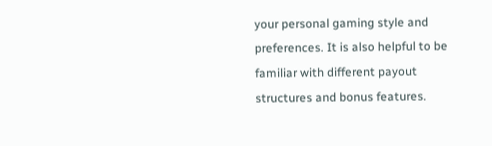your personal gaming style and preferences. It is also helpful to be familiar with different payout structures and bonus features.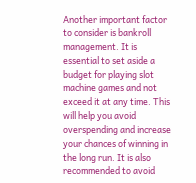Another important factor to consider is bankroll management. It is essential to set aside a budget for playing slot machine games and not exceed it at any time. This will help you avoid overspending and increase your chances of winning in the long run. It is also recommended to avoid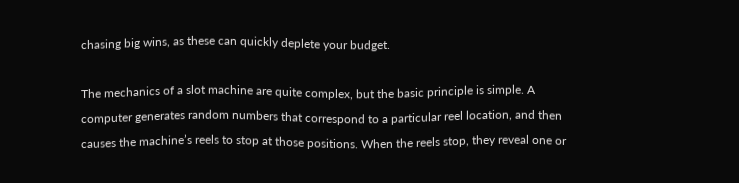chasing big wins, as these can quickly deplete your budget.

The mechanics of a slot machine are quite complex, but the basic principle is simple. A computer generates random numbers that correspond to a particular reel location, and then causes the machine’s reels to stop at those positions. When the reels stop, they reveal one or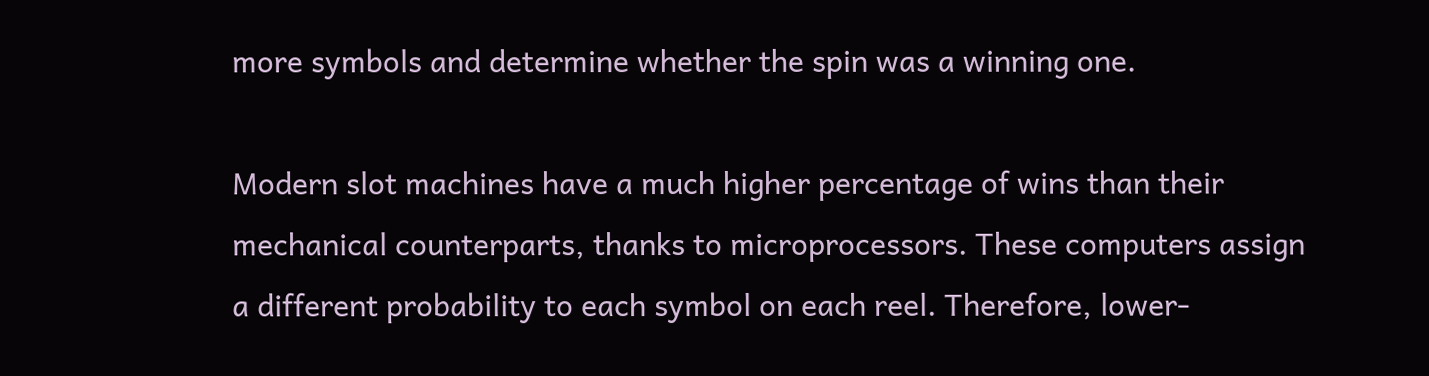more symbols and determine whether the spin was a winning one.

Modern slot machines have a much higher percentage of wins than their mechanical counterparts, thanks to microprocessors. These computers assign a different probability to each symbol on each reel. Therefore, lower-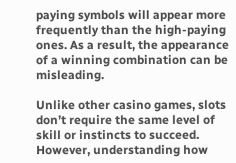paying symbols will appear more frequently than the high-paying ones. As a result, the appearance of a winning combination can be misleading.

Unlike other casino games, slots don’t require the same level of skill or instincts to succeed. However, understanding how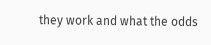they work and what the odds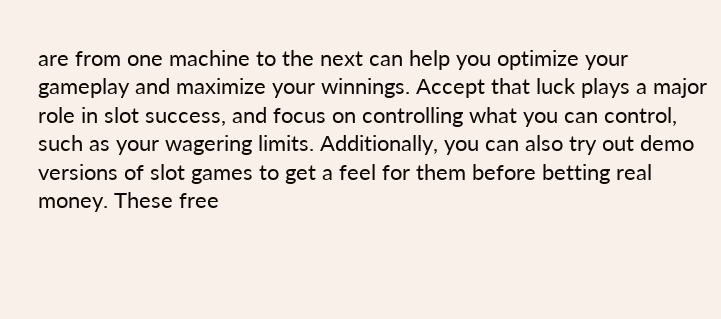are from one machine to the next can help you optimize your gameplay and maximize your winnings. Accept that luck plays a major role in slot success, and focus on controlling what you can control, such as your wagering limits. Additionally, you can also try out demo versions of slot games to get a feel for them before betting real money. These free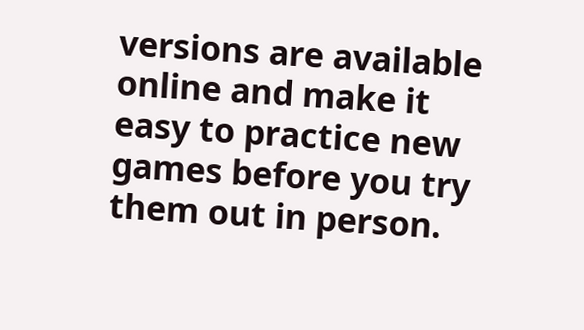versions are available online and make it easy to practice new games before you try them out in person.